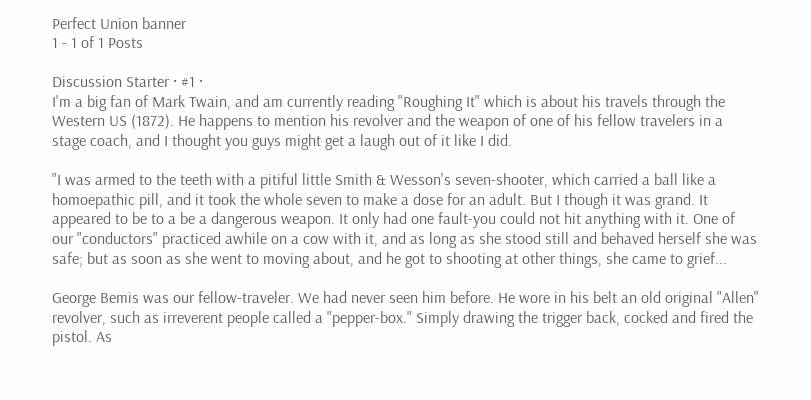Perfect Union banner
1 - 1 of 1 Posts

Discussion Starter · #1 ·
I'm a big fan of Mark Twain, and am currently reading "Roughing It" which is about his travels through the Western US (1872). He happens to mention his revolver and the weapon of one of his fellow travelers in a stage coach, and I thought you guys might get a laugh out of it like I did.

"I was armed to the teeth with a pitiful little Smith & Wesson's seven-shooter, which carried a ball like a homoepathic pill, and it took the whole seven to make a dose for an adult. But I though it was grand. It appeared to be to a be a dangerous weapon. It only had one fault-you could not hit anything with it. One of our "conductors" practiced awhile on a cow with it, and as long as she stood still and behaved herself she was safe; but as soon as she went to moving about, and he got to shooting at other things, she came to grief...

George Bemis was our fellow-traveler. We had never seen him before. He wore in his belt an old original "Allen" revolver, such as irreverent people called a "pepper-box." Simply drawing the trigger back, cocked and fired the pistol. As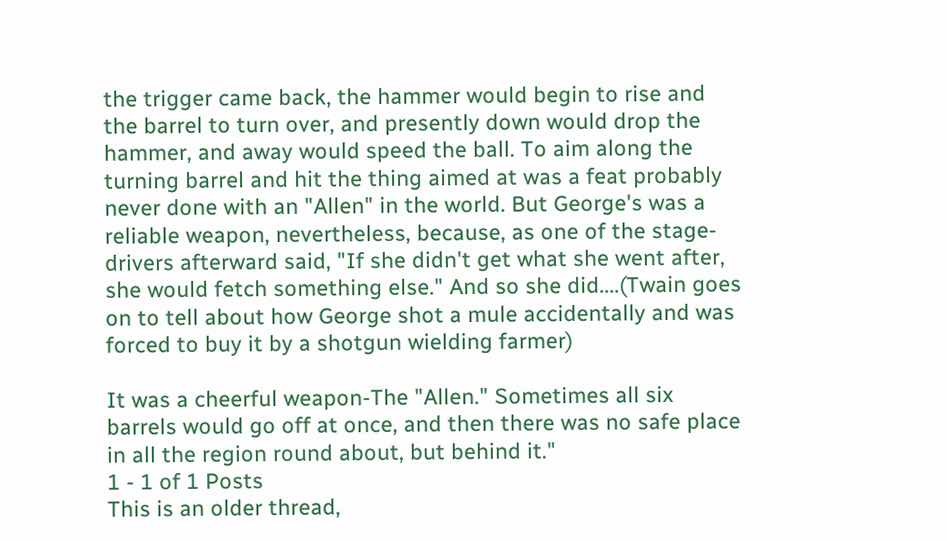the trigger came back, the hammer would begin to rise and the barrel to turn over, and presently down would drop the hammer, and away would speed the ball. To aim along the turning barrel and hit the thing aimed at was a feat probably never done with an "Allen" in the world. But George's was a reliable weapon, nevertheless, because, as one of the stage-drivers afterward said, "If she didn't get what she went after, she would fetch something else." And so she did....(Twain goes on to tell about how George shot a mule accidentally and was forced to buy it by a shotgun wielding farmer)

It was a cheerful weapon-The "Allen." Sometimes all six barrels would go off at once, and then there was no safe place in all the region round about, but behind it."
1 - 1 of 1 Posts
This is an older thread,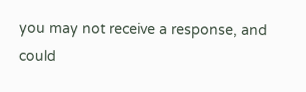you may not receive a response, and could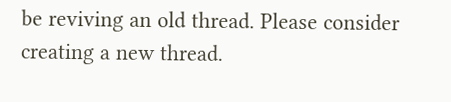be reviving an old thread. Please consider creating a new thread.